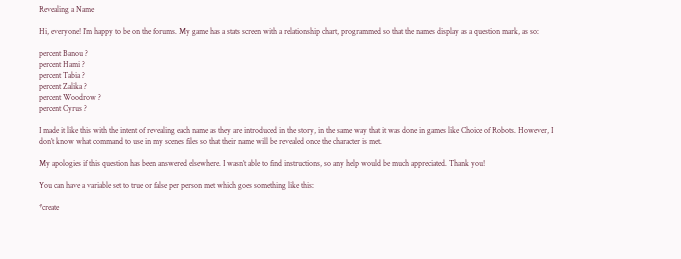Revealing a Name

Hi, everyone! I’m happy to be on the forums. My game has a stats screen with a relationship chart, programmed so that the names display as a question mark, as so:

percent Banou ?
percent Hami ?
percent Tabia ?
percent Zalika ?
percent Woodrow ?
percent Cyrus ?

I made it like this with the intent of revealing each name as they are introduced in the story, in the same way that it was done in games like Choice of Robots. However, I don’t know what command to use in my scenes files so that their name will be revealed once the character is met.

My apologies if this question has been answered elsewhere. I wasn’t able to find instructions, so any help would be much appreciated. Thank you!

You can have a variable set to true or false per person met which goes something like this:

*create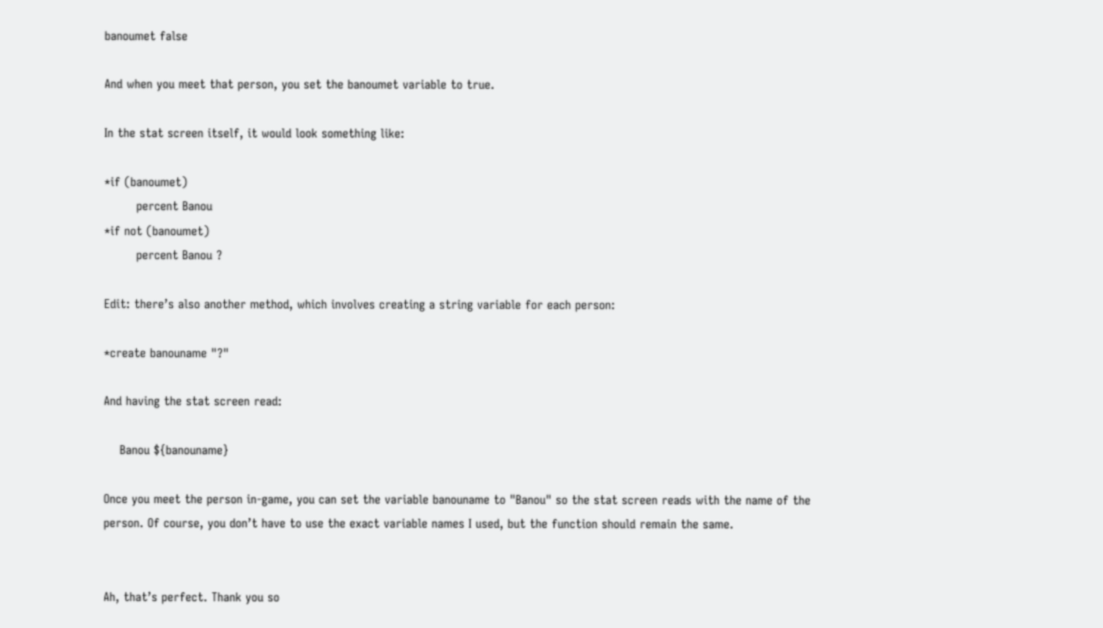banoumet false

And when you meet that person, you set the banoumet variable to true.

In the stat screen itself, it would look something like:

*if (banoumet)
        percent Banou
*if not (banoumet)
        percent Banou ?

Edit: there’s also another method, which involves creating a string variable for each person:

*create banouname "?"

And having the stat screen read:

    Banou ${banouname}

Once you meet the person in-game, you can set the variable banouname to "Banou" so the stat screen reads with the name of the person. Of course, you don’t have to use the exact variable names I used, but the function should remain the same.


Ah, that’s perfect. Thank you so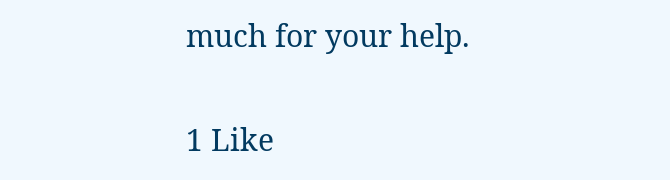much for your help.

1 Like